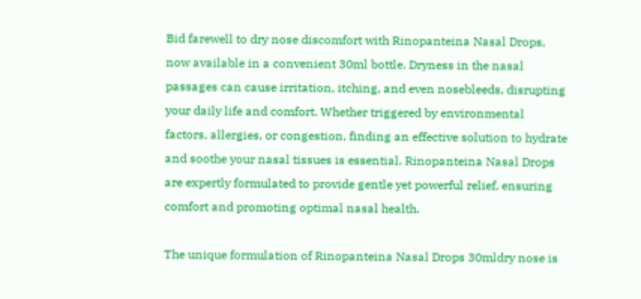Bid farewell to dry nose discomfort with Rinopanteina Nasal Drops, now available in a convenient 30ml bottle. Dryness in the nasal passages can cause irritation, itching, and even nosebleeds, disrupting your daily life and comfort. Whether triggered by environmental factors, allergies, or congestion, finding an effective solution to hydrate and soothe your nasal tissues is essential. Rinopanteina Nasal Drops are expertly formulated to provide gentle yet powerful relief, ensuring comfort and promoting optimal nasal health.

The unique formulation of Rinopanteina Nasal Drops 30mldry nose is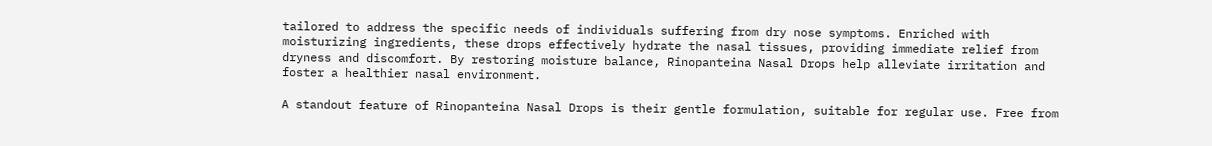tailored to address the specific needs of individuals suffering from dry nose symptoms. Enriched with moisturizing ingredients, these drops effectively hydrate the nasal tissues, providing immediate relief from dryness and discomfort. By restoring moisture balance, Rinopanteina Nasal Drops help alleviate irritation and foster a healthier nasal environment.

A standout feature of Rinopanteina Nasal Drops is their gentle formulation, suitable for regular use. Free from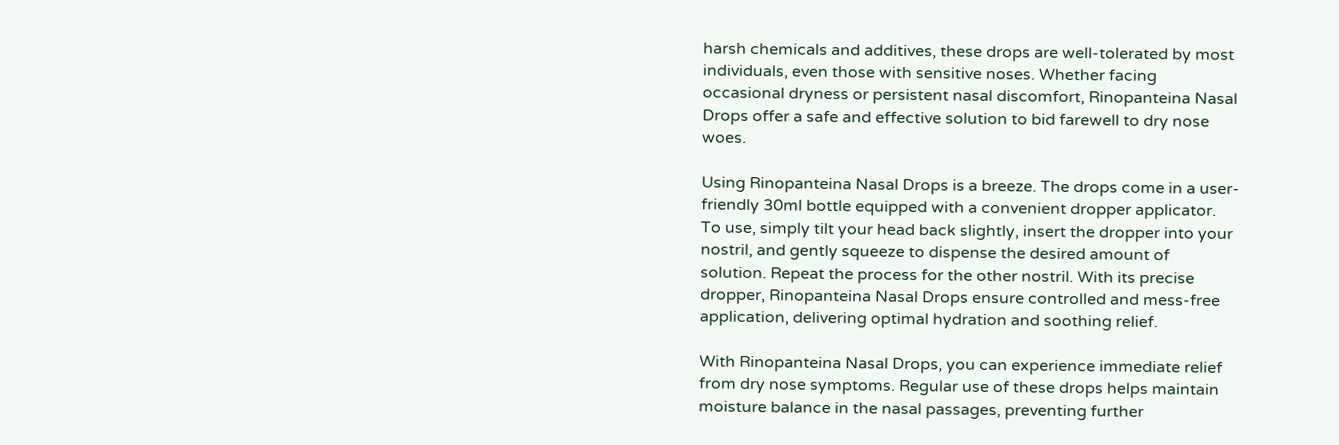harsh chemicals and additives, these drops are well-tolerated by most individuals, even those with sensitive noses. Whether facing occasional dryness or persistent nasal discomfort, Rinopanteina Nasal Drops offer a safe and effective solution to bid farewell to dry nose woes.

Using Rinopanteina Nasal Drops is a breeze. The drops come in a user-friendly 30ml bottle equipped with a convenient dropper applicator. To use, simply tilt your head back slightly, insert the dropper into your nostril, and gently squeeze to dispense the desired amount of solution. Repeat the process for the other nostril. With its precise dropper, Rinopanteina Nasal Drops ensure controlled and mess-free application, delivering optimal hydration and soothing relief.

With Rinopanteina Nasal Drops, you can experience immediate relief from dry nose symptoms. Regular use of these drops helps maintain moisture balance in the nasal passages, preventing further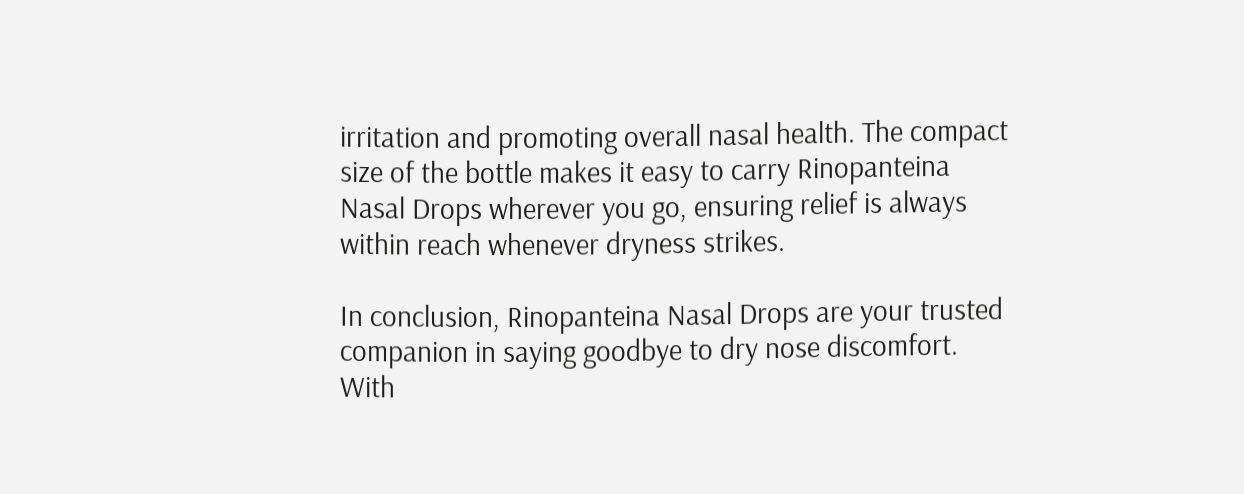irritation and promoting overall nasal health. The compact size of the bottle makes it easy to carry Rinopanteina Nasal Drops wherever you go, ensuring relief is always within reach whenever dryness strikes.

In conclusion, Rinopanteina Nasal Drops are your trusted companion in saying goodbye to dry nose discomfort. With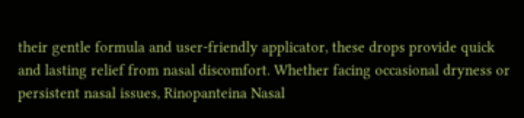their gentle formula and user-friendly applicator, these drops provide quick and lasting relief from nasal discomfort. Whether facing occasional dryness or persistent nasal issues, Rinopanteina Nasal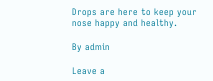Drops are here to keep your nose happy and healthy.

By admin

Leave a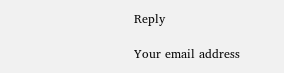Reply

Your email address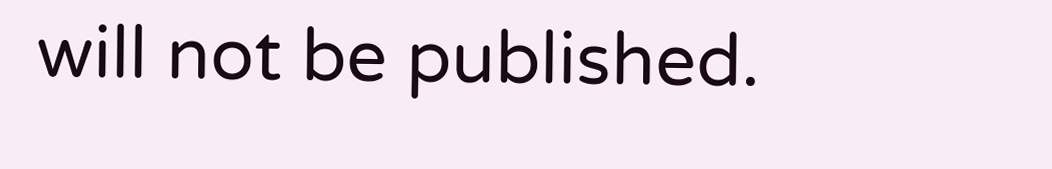will not be published.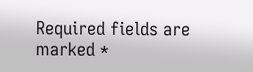Required fields are marked *